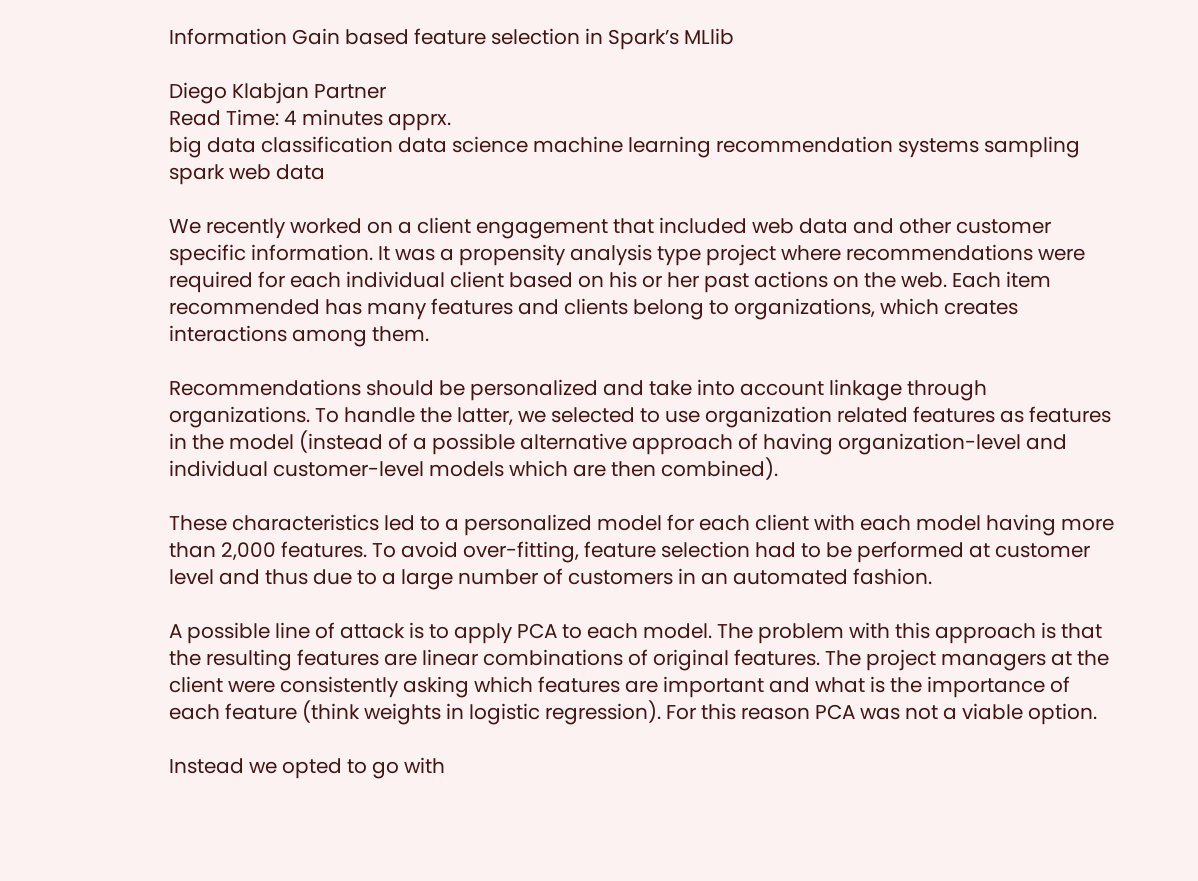Information Gain based feature selection in Spark’s MLlib

Diego Klabjan Partner
Read Time: 4 minutes apprx.
big data classification data science machine learning recommendation systems sampling spark web data

We recently worked on a client engagement that included web data and other customer specific information. It was a propensity analysis type project where recommendations were required for each individual client based on his or her past actions on the web. Each item recommended has many features and clients belong to organizations, which creates interactions among them.

Recommendations should be personalized and take into account linkage through organizations. To handle the latter, we selected to use organization related features as features in the model (instead of a possible alternative approach of having organization-level and individual customer-level models which are then combined).

These characteristics led to a personalized model for each client with each model having more than 2,000 features. To avoid over-fitting, feature selection had to be performed at customer level and thus due to a large number of customers in an automated fashion.

A possible line of attack is to apply PCA to each model. The problem with this approach is that the resulting features are linear combinations of original features. The project managers at the client were consistently asking which features are important and what is the importance of each feature (think weights in logistic regression). For this reason PCA was not a viable option.

Instead we opted to go with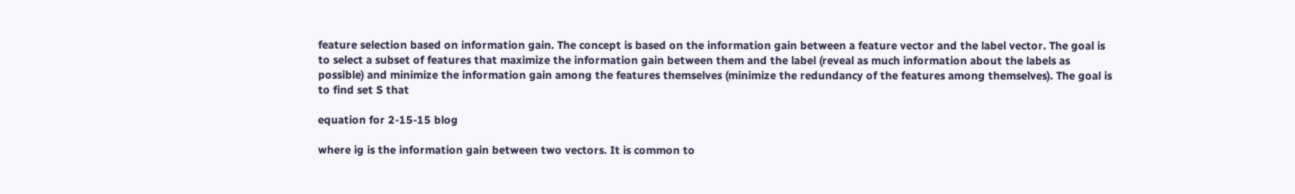feature selection based on information gain. The concept is based on the information gain between a feature vector and the label vector. The goal is to select a subset of features that maximize the information gain between them and the label (reveal as much information about the labels as possible) and minimize the information gain among the features themselves (minimize the redundancy of the features among themselves). The goal is to find set S that

equation for 2-15-15 blog

where ig is the information gain between two vectors. It is common to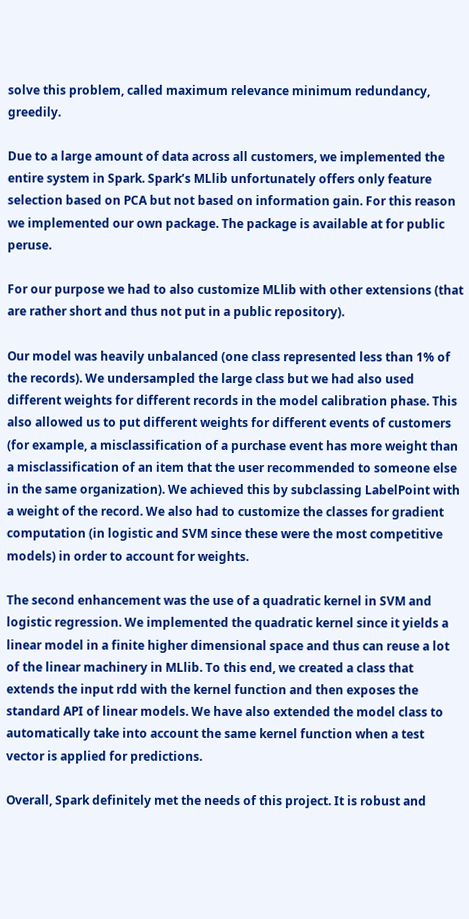solve this problem, called maximum relevance minimum redundancy, greedily.

Due to a large amount of data across all customers, we implemented the entire system in Spark. Spark’s MLlib unfortunately offers only feature selection based on PCA but not based on information gain. For this reason we implemented our own package. The package is available at for public peruse.

For our purpose we had to also customize MLlib with other extensions (that are rather short and thus not put in a public repository).

Our model was heavily unbalanced (one class represented less than 1% of the records). We undersampled the large class but we had also used different weights for different records in the model calibration phase. This also allowed us to put different weights for different events of customers (for example, a misclassification of a purchase event has more weight than a misclassification of an item that the user recommended to someone else in the same organization). We achieved this by subclassing LabelPoint with a weight of the record. We also had to customize the classes for gradient computation (in logistic and SVM since these were the most competitive models) in order to account for weights.

The second enhancement was the use of a quadratic kernel in SVM and logistic regression. We implemented the quadratic kernel since it yields a linear model in a finite higher dimensional space and thus can reuse a lot of the linear machinery in MLlib. To this end, we created a class that extends the input rdd with the kernel function and then exposes the standard API of linear models. We have also extended the model class to automatically take into account the same kernel function when a test vector is applied for predictions.

Overall, Spark definitely met the needs of this project. It is robust and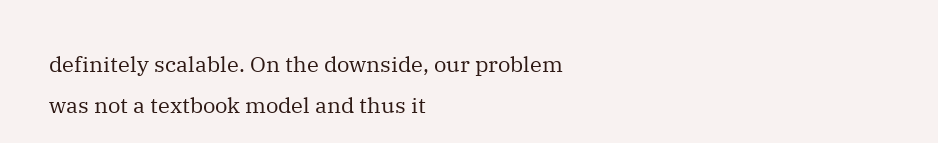definitely scalable. On the downside, our problem was not a textbook model and thus it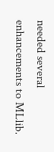needed several enhancements to MLlib.